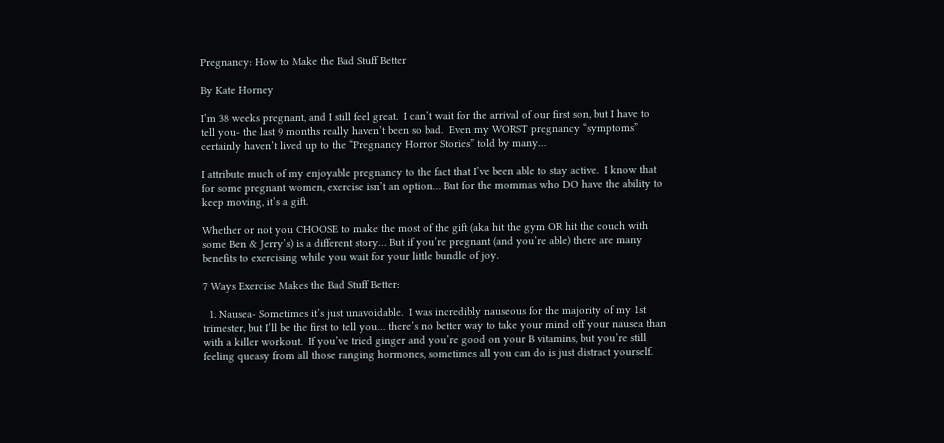Pregnancy: How to Make the Bad Stuff Better

By Kate Horney

I’m 38 weeks pregnant, and I still feel great.  I can’t wait for the arrival of our first son, but I have to tell you- the last 9 months really haven’t been so bad.  Even my WORST pregnancy “symptoms” certainly haven’t lived up to the “Pregnancy Horror Stories” told by many…

I attribute much of my enjoyable pregnancy to the fact that I’ve been able to stay active.  I know that for some pregnant women, exercise isn’t an option… But for the mommas who DO have the ability to keep moving, it’s a gift.

Whether or not you CHOOSE to make the most of the gift (aka hit the gym OR hit the couch with some Ben & Jerry’s) is a different story… But if you’re pregnant (and you’re able) there are many benefits to exercising while you wait for your little bundle of joy.

7 Ways Exercise Makes the Bad Stuff Better:

  1. Nausea- Sometimes it’s just unavoidable.  I was incredibly nauseous for the majority of my 1st trimester, but I’ll be the first to tell you… there’s no better way to take your mind off your nausea than with a killer workout.  If you’ve tried ginger and you’re good on your B vitamins, but you’re still feeling queasy from all those ranging hormones, sometimes all you can do is just distract yourself.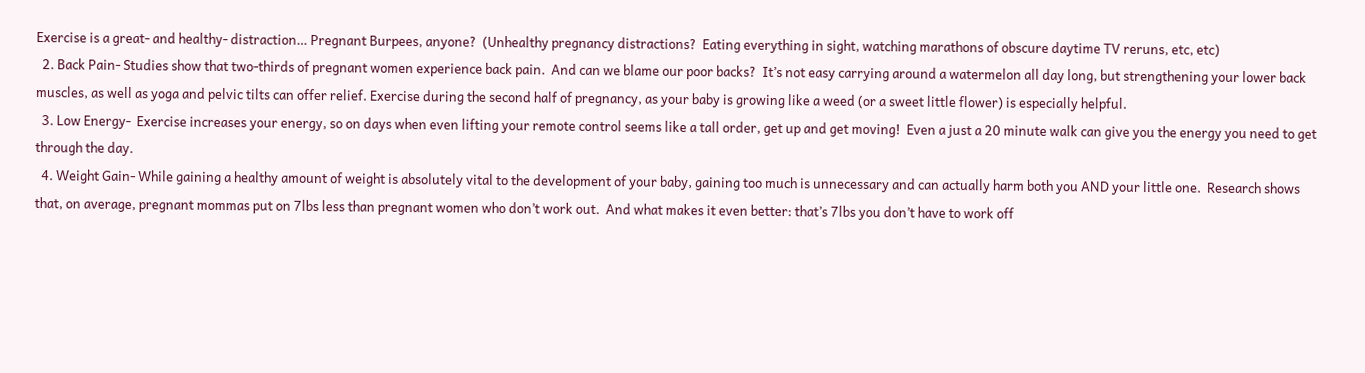Exercise is a great- and healthy- distraction… Pregnant Burpees, anyone?  (Unhealthy pregnancy distractions?  Eating everything in sight, watching marathons of obscure daytime TV reruns, etc, etc)
  2. Back Pain- Studies show that two-thirds of pregnant women experience back pain.  And can we blame our poor backs?  It’s not easy carrying around a watermelon all day long, but strengthening your lower back muscles, as well as yoga and pelvic tilts can offer relief. Exercise during the second half of pregnancy, as your baby is growing like a weed (or a sweet little flower) is especially helpful.
  3. Low Energy-  Exercise increases your energy, so on days when even lifting your remote control seems like a tall order, get up and get moving!  Even a just a 20 minute walk can give you the energy you need to get through the day.
  4. Weight Gain- While gaining a healthy amount of weight is absolutely vital to the development of your baby, gaining too much is unnecessary and can actually harm both you AND your little one.  Research shows that, on average, pregnant mommas put on 7lbs less than pregnant women who don’t work out.  And what makes it even better: that’s 7lbs you don’t have to work off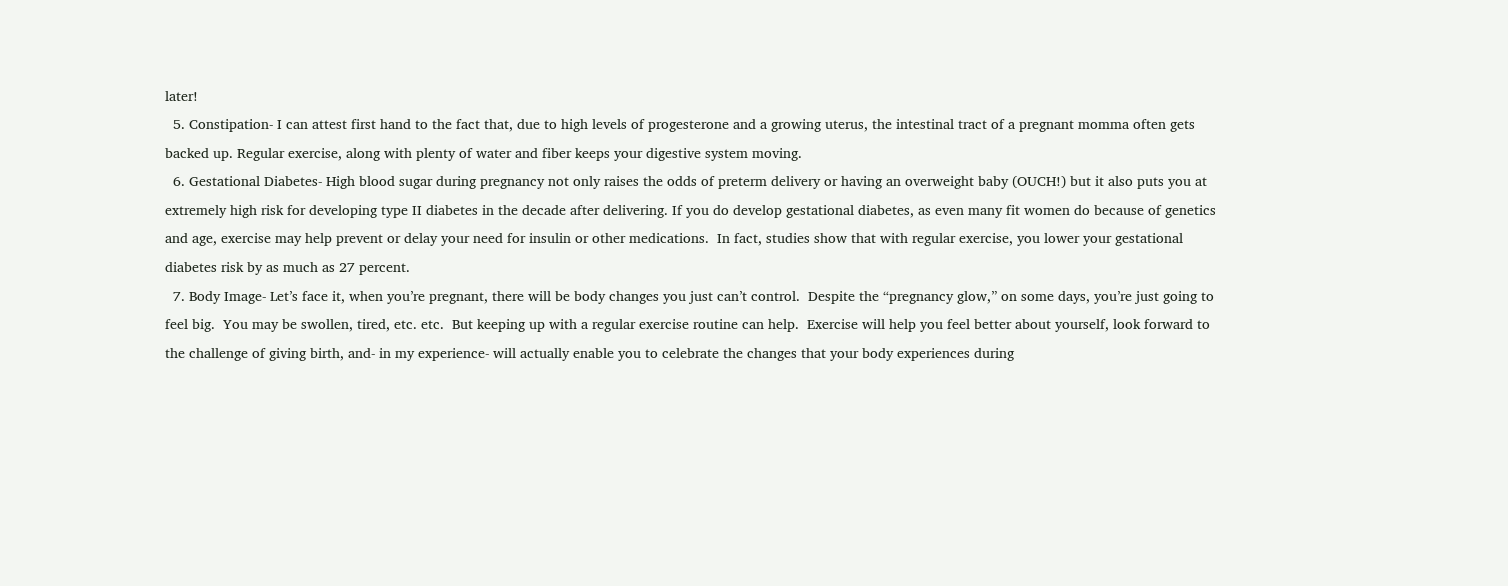later!
  5. Constipation- I can attest first hand to the fact that, due to high levels of progesterone and a growing uterus, the intestinal tract of a pregnant momma often gets backed up. Regular exercise, along with plenty of water and fiber keeps your digestive system moving.
  6. Gestational Diabetes- High blood sugar during pregnancy not only raises the odds of preterm delivery or having an overweight baby (OUCH!) but it also puts you at extremely high risk for developing type II diabetes in the decade after delivering. If you do develop gestational diabetes, as even many fit women do because of genetics and age, exercise may help prevent or delay your need for insulin or other medications.  In fact, studies show that with regular exercise, you lower your gestational diabetes risk by as much as 27 percent.
  7. Body Image- Let’s face it, when you’re pregnant, there will be body changes you just can’t control.  Despite the “pregnancy glow,” on some days, you’re just going to feel big.  You may be swollen, tired, etc. etc.  But keeping up with a regular exercise routine can help.  Exercise will help you feel better about yourself, look forward to the challenge of giving birth, and- in my experience- will actually enable you to celebrate the changes that your body experiences during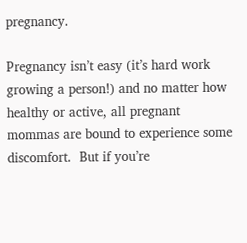pregnancy.

Pregnancy isn’t easy (it’s hard work growing a person!) and no matter how healthy or active, all pregnant mommas are bound to experience some discomfort.  But if you’re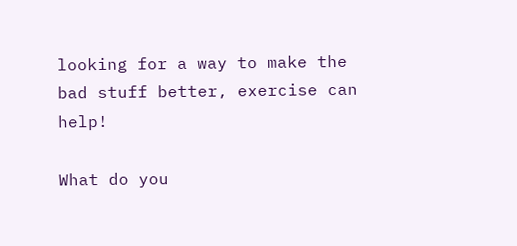looking for a way to make the bad stuff better, exercise can help!

What do you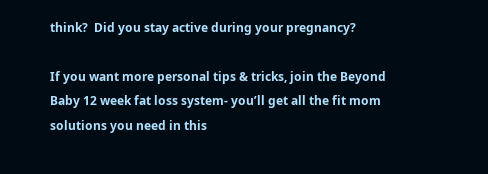think?  Did you stay active during your pregnancy?

If you want more personal tips & tricks, join the Beyond Baby 12 week fat loss system- you’ll get all the fit mom solutions you need in this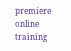premiere online training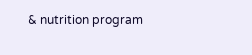& nutrition program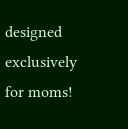designed exclusively for moms!